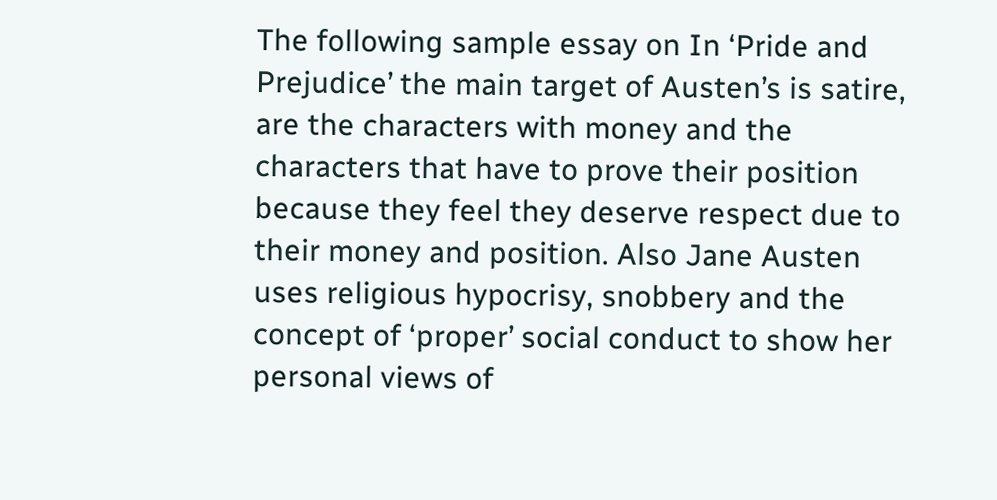The following sample essay on In ‘Pride and Prejudice’ the main target of Austen’s is satire, are the characters with money and the characters that have to prove their position because they feel they deserve respect due to their money and position. Also Jane Austen uses religious hypocrisy, snobbery and the concept of ‘proper’ social conduct to show her personal views of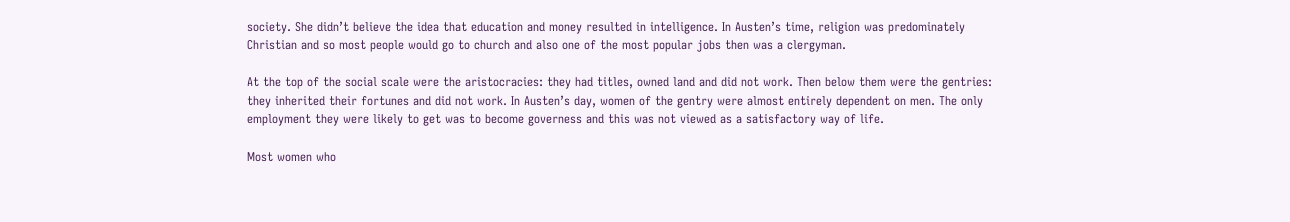society. She didn’t believe the idea that education and money resulted in intelligence. In Austen’s time, religion was predominately Christian and so most people would go to church and also one of the most popular jobs then was a clergyman.

At the top of the social scale were the aristocracies: they had titles, owned land and did not work. Then below them were the gentries: they inherited their fortunes and did not work. In Austen’s day, women of the gentry were almost entirely dependent on men. The only employment they were likely to get was to become governess and this was not viewed as a satisfactory way of life.

Most women who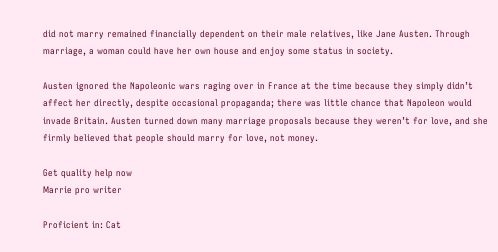did not marry remained financially dependent on their male relatives, like Jane Austen. Through marriage, a woman could have her own house and enjoy some status in society.

Austen ignored the Napoleonic wars raging over in France at the time because they simply didn’t affect her directly, despite occasional propaganda; there was little chance that Napoleon would invade Britain. Austen turned down many marriage proposals because they weren’t for love, and she firmly believed that people should marry for love, not money.

Get quality help now
Marrie pro writer

Proficient in: Cat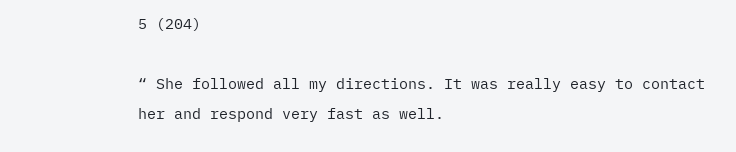5 (204)

“ She followed all my directions. It was really easy to contact her and respond very fast as well.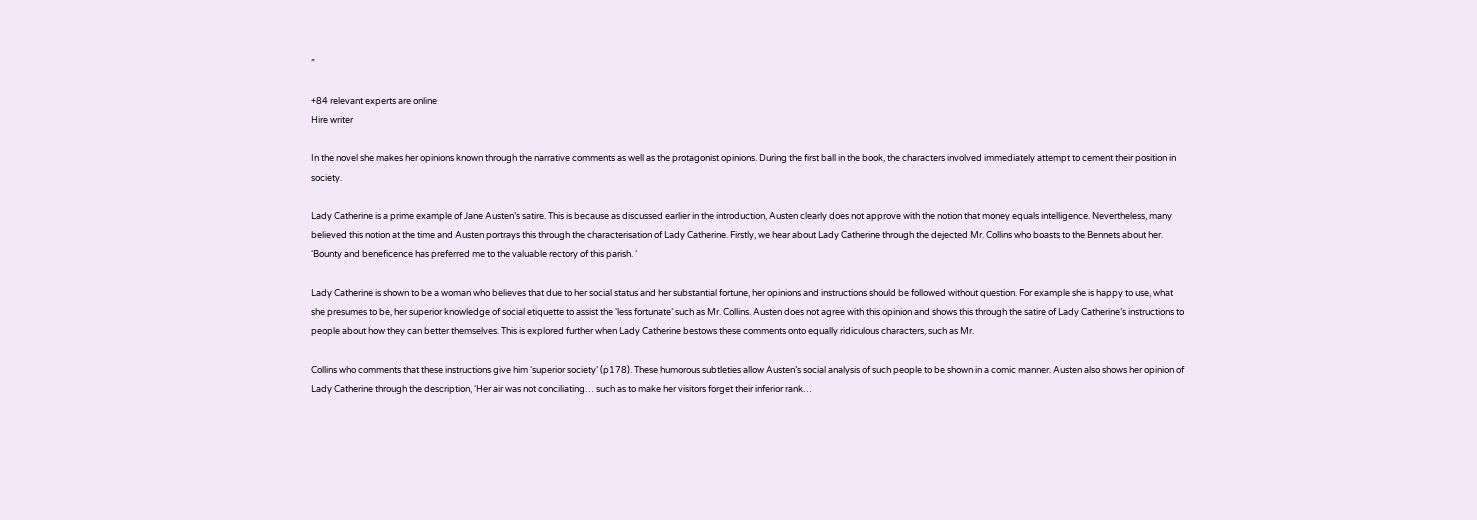”

+84 relevant experts are online
Hire writer

In the novel she makes her opinions known through the narrative comments as well as the protagonist opinions. During the first ball in the book, the characters involved immediately attempt to cement their position in society.

Lady Catherine is a prime example of Jane Austen’s satire. This is because as discussed earlier in the introduction, Austen clearly does not approve with the notion that money equals intelligence. Nevertheless, many believed this notion at the time and Austen portrays this through the characterisation of Lady Catherine. Firstly, we hear about Lady Catherine through the dejected Mr. Collins who boasts to the Bennets about her. ‘Bounty and beneficence has preferred me to the valuable rectory of this parish. ‘

Lady Catherine is shown to be a woman who believes that due to her social status and her substantial fortune, her opinions and instructions should be followed without question. For example she is happy to use, what she presumes to be, her superior knowledge of social etiquette to assist the ‘less fortunate’ such as Mr. Collins. Austen does not agree with this opinion and shows this through the satire of Lady Catherine’s instructions to people about how they can better themselves. This is explored further when Lady Catherine bestows these comments onto equally ridiculous characters, such as Mr.

Collins who comments that these instructions give him ‘superior society’ (p178). These humorous subtleties allow Austen’s social analysis of such people to be shown in a comic manner. Austen also shows her opinion of Lady Catherine through the description, ‘Her air was not conciliating… such as to make her visitors forget their inferior rank…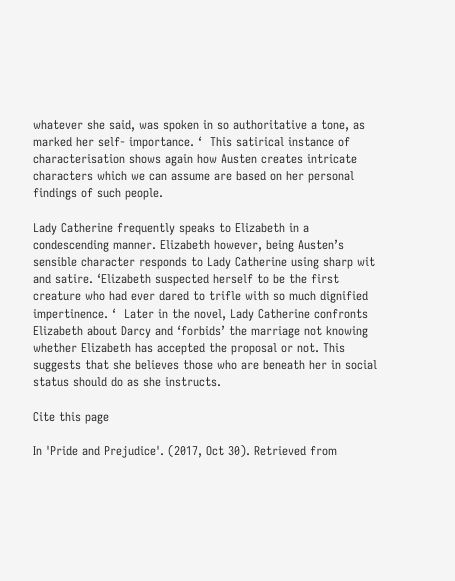whatever she said, was spoken in so authoritative a tone, as marked her self- importance. ‘  This satirical instance of characterisation shows again how Austen creates intricate characters which we can assume are based on her personal findings of such people.

Lady Catherine frequently speaks to Elizabeth in a condescending manner. Elizabeth however, being Austen’s sensible character responds to Lady Catherine using sharp wit and satire. ‘Elizabeth suspected herself to be the first creature who had ever dared to trifle with so much dignified impertinence. ‘  Later in the novel, Lady Catherine confronts Elizabeth about Darcy and ‘forbids’ the marriage not knowing whether Elizabeth has accepted the proposal or not. This suggests that she believes those who are beneath her in social status should do as she instructs.

Cite this page

In 'Pride and Prejudice'. (2017, Oct 30). Retrieved from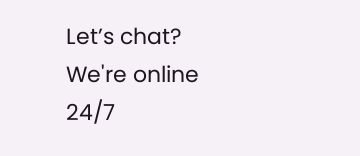Let’s chat?  We're online 24/7